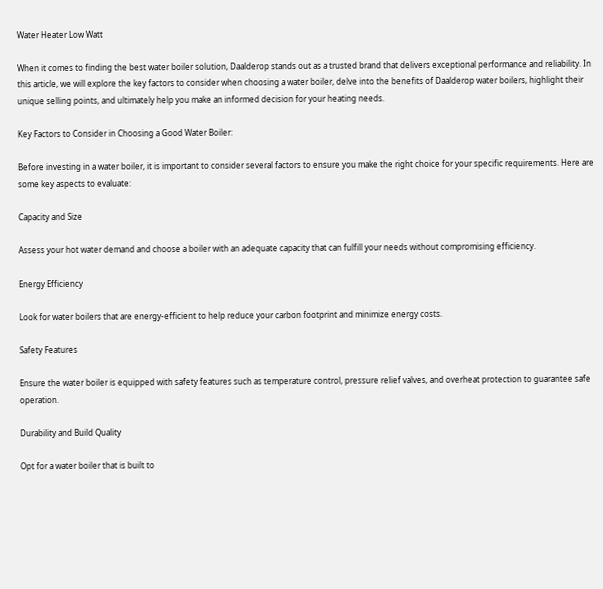Water Heater Low Watt

When it comes to finding the best water boiler solution, Daalderop stands out as a trusted brand that delivers exceptional performance and reliability. In this article, we will explore the key factors to consider when choosing a water boiler, delve into the benefits of Daalderop water boilers, highlight their unique selling points, and ultimately help you make an informed decision for your heating needs.

Key Factors to Consider in Choosing a Good Water Boiler:

Before investing in a water boiler, it is important to consider several factors to ensure you make the right choice for your specific requirements. Here are some key aspects to evaluate:

Capacity and Size

Assess your hot water demand and choose a boiler with an adequate capacity that can fulfill your needs without compromising efficiency.

Energy Efficiency

Look for water boilers that are energy-efficient to help reduce your carbon footprint and minimize energy costs.

Safety Features

Ensure the water boiler is equipped with safety features such as temperature control, pressure relief valves, and overheat protection to guarantee safe operation.

Durability and Build Quality

Opt for a water boiler that is built to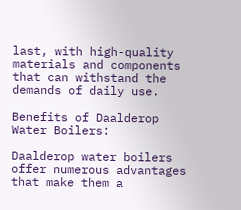last, with high-quality materials and components that can withstand the demands of daily use.

Benefits of Daalderop Water Boilers:

Daalderop water boilers offer numerous advantages that make them a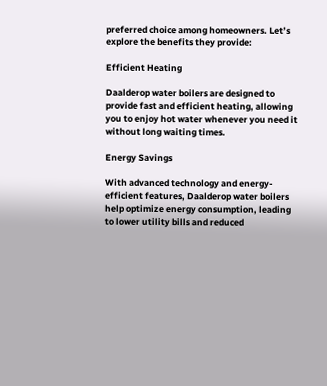preferred choice among homeowners. Let’s explore the benefits they provide:

Efficient Heating

Daalderop water boilers are designed to provide fast and efficient heating, allowing you to enjoy hot water whenever you need it without long waiting times.

Energy Savings

With advanced technology and energy-efficient features, Daalderop water boilers help optimize energy consumption, leading to lower utility bills and reduced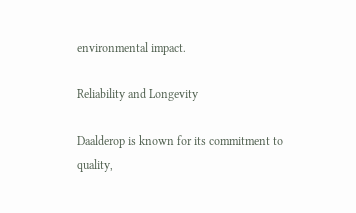environmental impact.

Reliability and Longevity

Daalderop is known for its commitment to quality,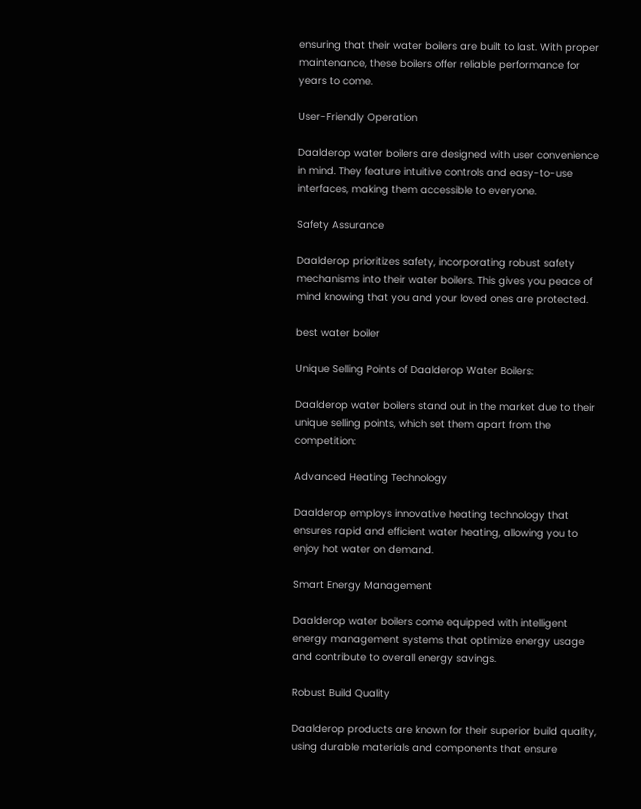ensuring that their water boilers are built to last. With proper maintenance, these boilers offer reliable performance for years to come.

User-Friendly Operation

Daalderop water boilers are designed with user convenience in mind. They feature intuitive controls and easy-to-use interfaces, making them accessible to everyone.

Safety Assurance

Daalderop prioritizes safety, incorporating robust safety mechanisms into their water boilers. This gives you peace of mind knowing that you and your loved ones are protected.

best water boiler

Unique Selling Points of Daalderop Water Boilers:

Daalderop water boilers stand out in the market due to their unique selling points, which set them apart from the competition:

Advanced Heating Technology

Daalderop employs innovative heating technology that ensures rapid and efficient water heating, allowing you to enjoy hot water on demand.

Smart Energy Management

Daalderop water boilers come equipped with intelligent energy management systems that optimize energy usage and contribute to overall energy savings.

Robust Build Quality

Daalderop products are known for their superior build quality, using durable materials and components that ensure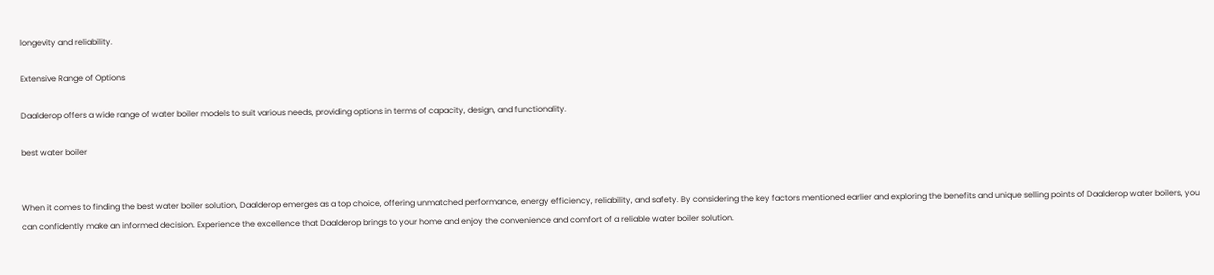longevity and reliability.

Extensive Range of Options

Daalderop offers a wide range of water boiler models to suit various needs, providing options in terms of capacity, design, and functionality.

best water boiler


When it comes to finding the best water boiler solution, Daalderop emerges as a top choice, offering unmatched performance, energy efficiency, reliability, and safety. By considering the key factors mentioned earlier and exploring the benefits and unique selling points of Daalderop water boilers, you can confidently make an informed decision. Experience the excellence that Daalderop brings to your home and enjoy the convenience and comfort of a reliable water boiler solution.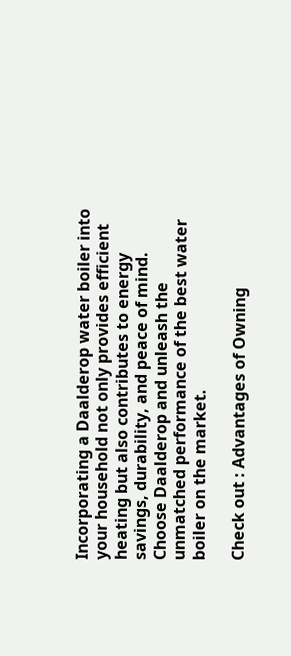Incorporating a Daalderop water boiler into your household not only provides efficient heating but also contributes to energy savings, durability, and peace of mind. Choose Daalderop and unleash the unmatched performance of the best water boiler on the market.

Check out : Advantages of Owning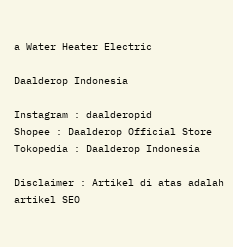a Water Heater Electric

Daalderop Indonesia

Instagram : daalderopid
Shopee : Daalderop Official Store
Tokopedia : Daalderop Indonesia

Disclaimer : Artikel di atas adalah artikel SEO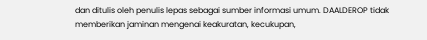dan ditulis oleh penulis lepas sebagai sumber informasi umum. DAALDEROP tidak memberikan jaminan mengenai keakuratan, kecukupan,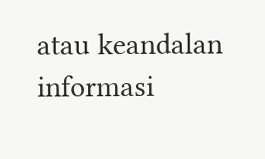atau keandalan informasi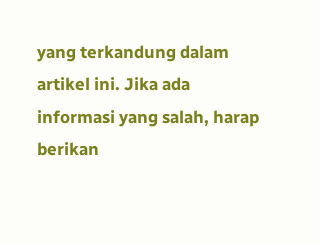yang terkandung dalam artikel ini. Jika ada informasi yang salah, harap berikan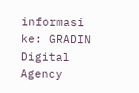informasi ke: GRADIN Digital Agency